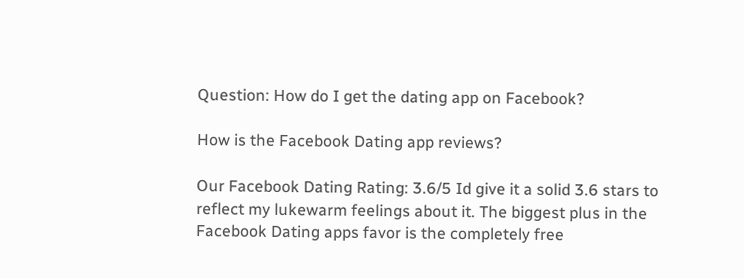Question: How do I get the dating app on Facebook?

How is the Facebook Dating app reviews?

Our Facebook Dating Rating: 3.6/5 Id give it a solid 3.6 stars to reflect my lukewarm feelings about it. The biggest plus in the Facebook Dating apps favor is the completely free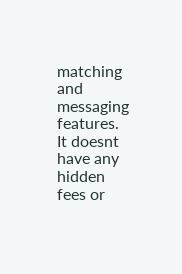matching and messaging features. It doesnt have any hidden fees or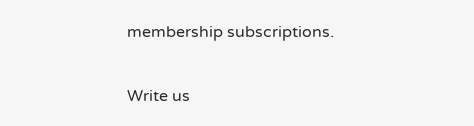membership subscriptions.

Write us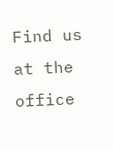Find us at the office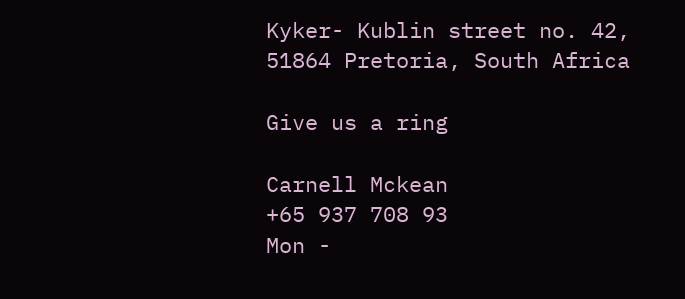Kyker- Kublin street no. 42, 51864 Pretoria, South Africa

Give us a ring

Carnell Mckean
+65 937 708 93
Mon -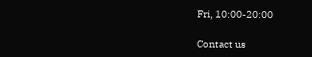Fri, 10:00-20:00

Contact us